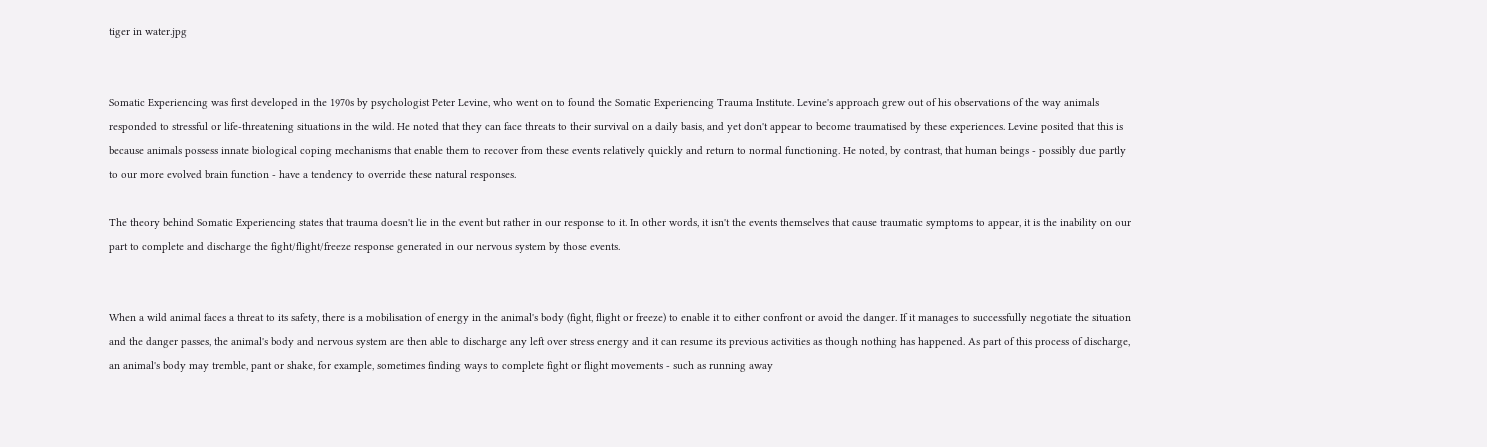tiger in water.jpg


Somatic Experiencing was first developed in the 1970s by psychologist Peter Levine, who went on to found the Somatic Experiencing Trauma Institute. Levine's approach grew out of his observations of the way animals responded to stressful or life-threatening situations in the wild. He noted that they can face threats to their survival on a daily basis, and yet don't appear to become traumatised by these experiences. Levine posited that this is because animals possess innate biological coping mechanisms that enable them to recover from these events relatively quickly and return to normal functioning. He noted, by contrast, that human beings - possibly due partly to our more evolved brain function - have a tendency to override these natural responses.

The theory behind Somatic Experiencing states that trauma doesn't lie in the event but rather in our response to it. In other words, it isn't the events themselves that cause traumatic symptoms to appear, it is the inability on our part to complete and discharge the fight/flight/freeze response generated in our nervous system by those events.


When a wild animal faces a threat to its safety, there is a mobilisation of energy in the animal's body (fight, flight or freeze) to enable it to either confront or avoid the danger. If it manages to successfully negotiate the situation and the danger passes, the animal's body and nervous system are then able to discharge any left over stress energy and it can resume its previous activities as though nothing has happened. As part of this process of discharge, an animal's body may tremble, pant or shake, for example, sometimes finding ways to complete fight or flight movements - such as running away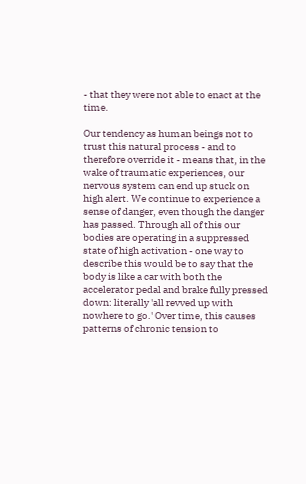- that they were not able to enact at the time.

Our tendency as human beings not to trust this natural process - and to therefore override it - means that, in the wake of traumatic experiences, our nervous system can end up stuck on high alert. We continue to experience a sense of danger, even though the danger has passed. Through all of this our bodies are operating in a suppressed state of high activation - one way to describe this would be to say that the body is like a car with both the accelerator pedal and brake fully pressed down: literally 'all revved up with nowhere to go.' Over time, this causes patterns of chronic tension to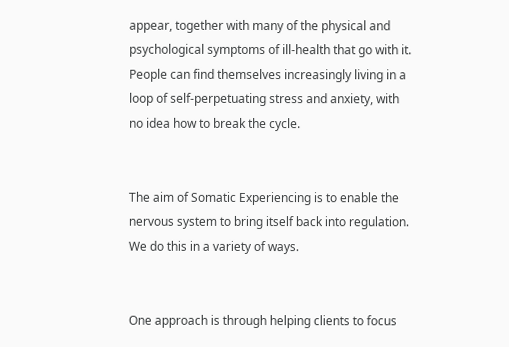appear, together with many of the physical and psychological symptoms of ill-health that go with it. People can find themselves increasingly living in a loop of self-perpetuating stress and anxiety, with no idea how to break the cycle.


The aim of Somatic Experiencing is to enable the nervous system to bring itself back into regulation. We do this in a variety of ways.


One approach is through helping clients to focus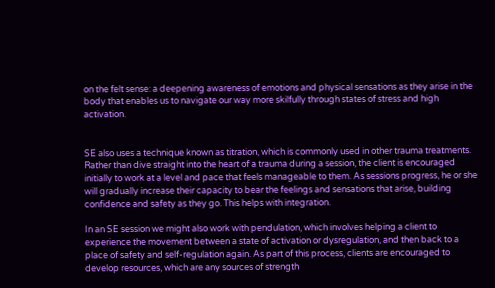on the felt sense: a deepening awareness of emotions and physical sensations as they arise in the body that enables us to navigate our way more skilfully through states of stress and high activation.


SE also uses a technique known as titration, which is commonly used in other trauma treatments. Rather than dive straight into the heart of a trauma during a session, the client is encouraged initially to work at a level and pace that feels manageable to them. As sessions progress, he or she will gradually increase their capacity to bear the feelings and sensations that arise, building confidence and safety as they go. This helps with integration.

In an SE session we might also work with pendulation, which involves helping a client to experience the movement between a state of activation or dysregulation, and then back to a place of safety and self-regulation again. As part of this process, clients are encouraged to develop resources, which are any sources of strength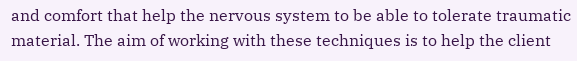and comfort that help the nervous system to be able to tolerate traumatic material. The aim of working with these techniques is to help the client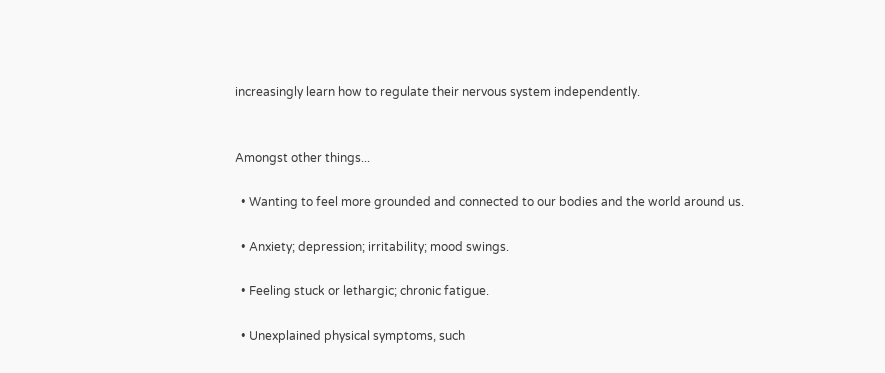increasingly learn how to regulate their nervous system independently.


Amongst other things...

  • Wanting to feel more grounded and connected to our bodies and the world around us.

  • Anxiety; depression; irritability; mood swings.

  • Feeling stuck or lethargic; chronic fatigue.

  • Unexplained physical symptoms, such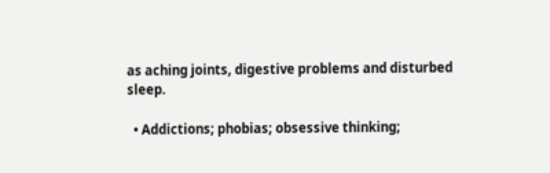as aching joints, digestive problems and disturbed sleep.

  • Addictions; phobias; obsessive thinking;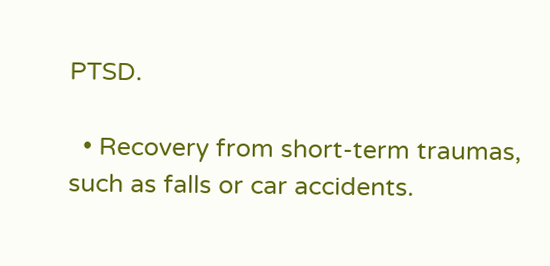PTSD.

  • Recovery from short-term traumas, such as falls or car accidents.